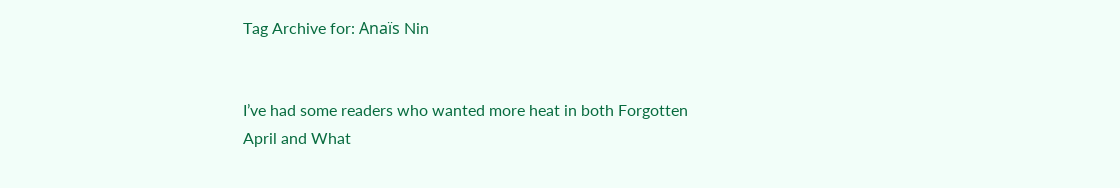Tag Archive for: Anaïs Nin


I’ve had some readers who wanted more heat in both Forgotten April and What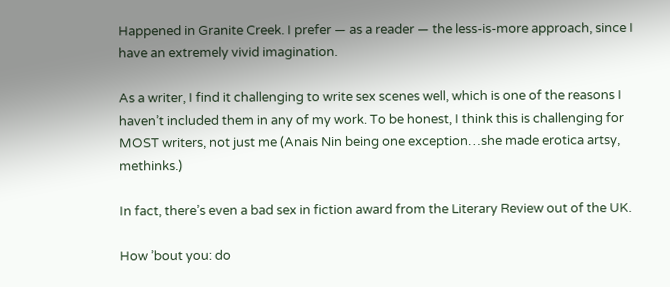Happened in Granite Creek. I prefer — as a reader — the less-is-more approach, since I have an extremely vivid imagination.

As a writer, I find it challenging to write sex scenes well, which is one of the reasons I haven’t included them in any of my work. To be honest, I think this is challenging for MOST writers, not just me (Anais Nin being one exception…she made erotica artsy, methinks.)

In fact, there’s even a bad sex in fiction award from the Literary Review out of the UK.

How ’bout you: do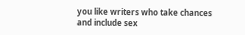you like writers who take chances and include sex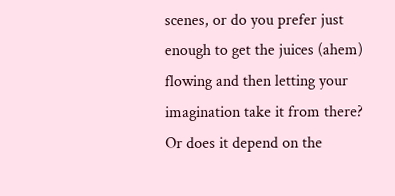scenes, or do you prefer just enough to get the juices (ahem) flowing and then letting your imagination take it from there? Or does it depend on the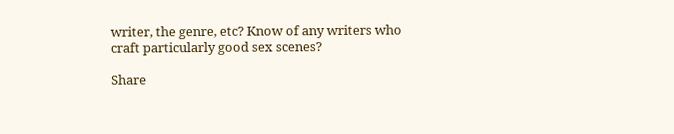writer, the genre, etc? Know of any writers who craft particularly good sex scenes?

Share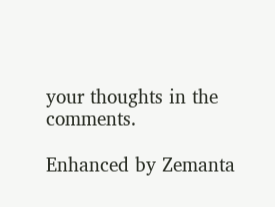your thoughts in the comments.

Enhanced by Zemanta